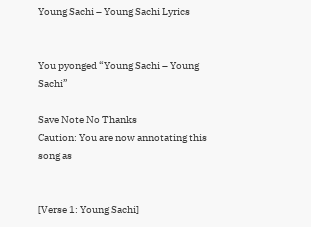Young Sachi – Young Sachi Lyrics


You pyonged “Young Sachi – Young Sachi”

Save Note No Thanks
Caution: You are now annotating this song as


[Verse 1: Young Sachi]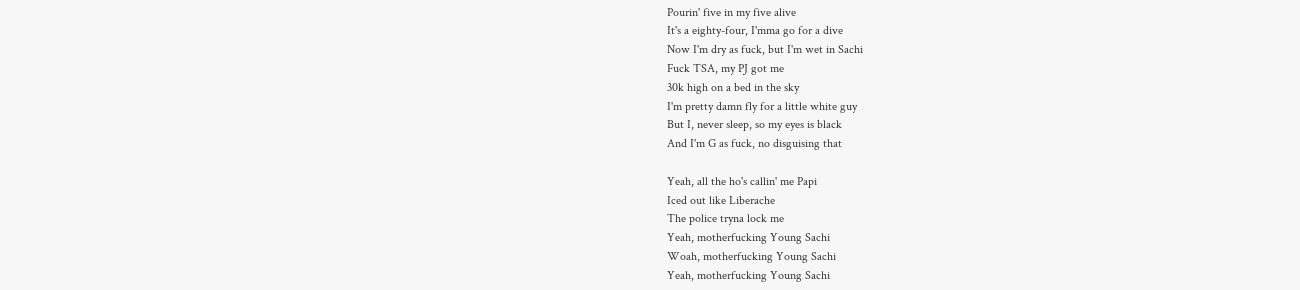Pourin' five in my five alive
It's a eighty-four, I'mma go for a dive
Now I'm dry as fuck, but I'm wet in Sachi
Fuck TSA, my PJ got me
30k high on a bed in the sky
I'm pretty damn fly for a little white guy
But I, never sleep, so my eyes is black
And I'm G as fuck, no disguising that

Yeah, all the ho's callin' me Papi
Iced out like Liberache
The police tryna lock me
Yeah, motherfucking Young Sachi
Woah, motherfucking Young Sachi
Yeah, motherfucking Young Sachi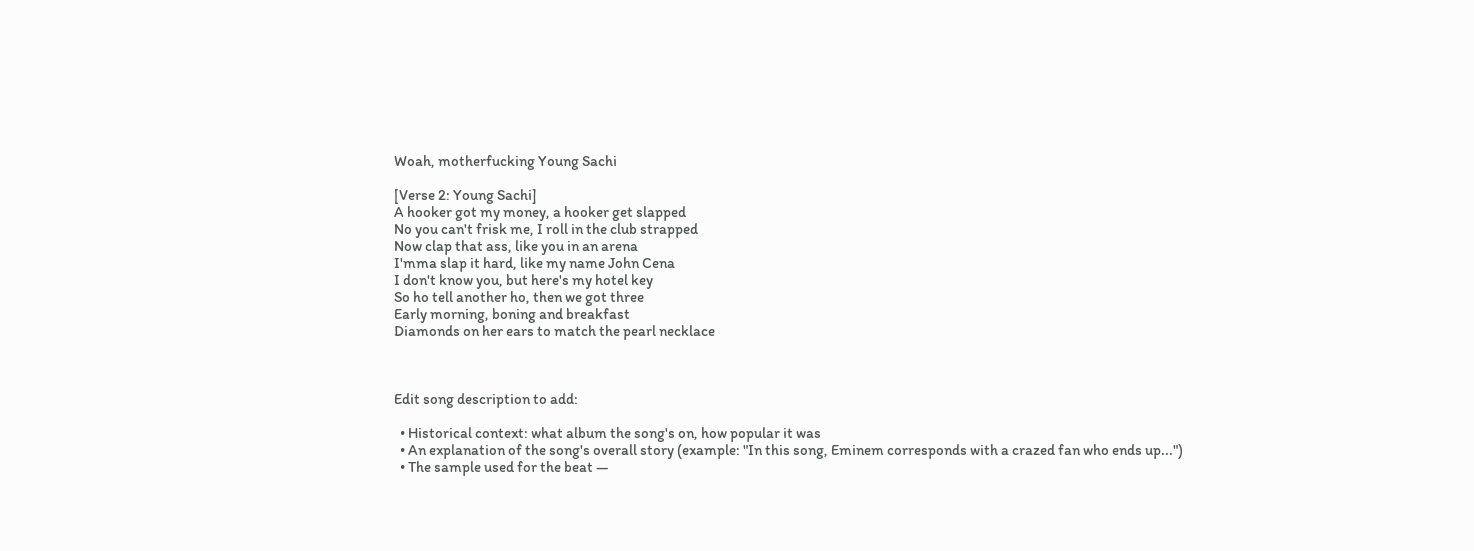Woah, motherfucking Young Sachi

[Verse 2: Young Sachi]
A hooker got my money, a hooker get slapped
No you can't frisk me, I roll in the club strapped
Now clap that ass, like you in an arena
I'mma slap it hard, like my name John Cena
I don't know you, but here's my hotel key
So ho tell another ho, then we got three
Early morning, boning and breakfast
Diamonds on her ears to match the pearl necklace



Edit song description to add:

  • Historical context: what album the song's on, how popular it was
  • An explanation of the song's overall story (example: "In this song, Eminem corresponds with a crazed fan who ends up...")
  • The sample used for the beat —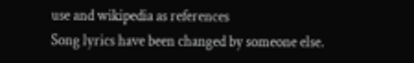use and wikipedia as references
Song lyrics have been changed by someone else.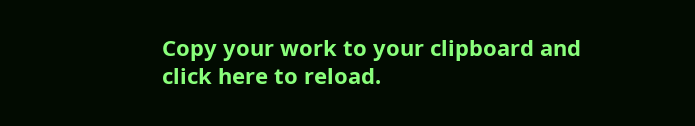Copy your work to your clipboard and click here to reload.